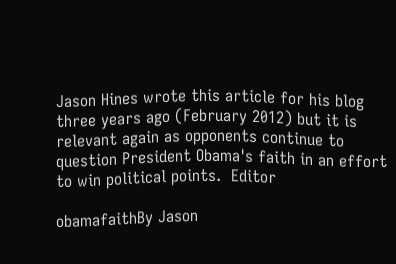Jason Hines wrote this article for his blog three years ago (February 2012) but it is relevant again as opponents continue to question President Obama's faith in an effort to win political points.  Editor

obamafaithBy Jason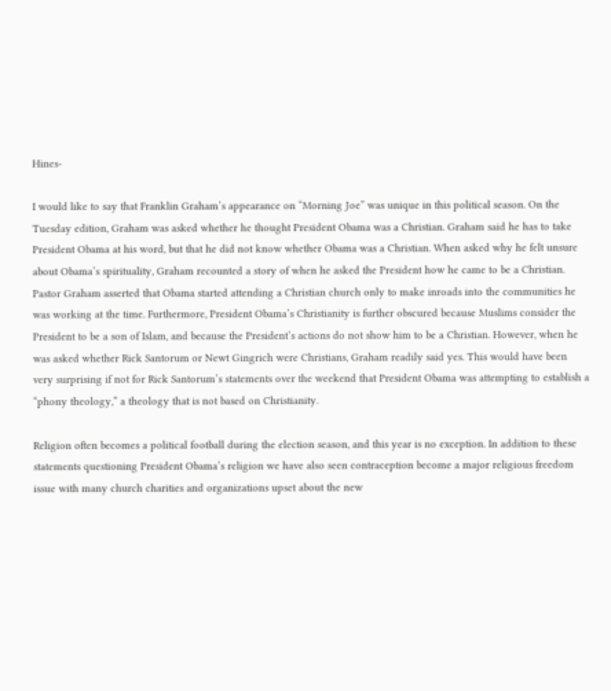Hines-

I would like to say that Franklin Graham’s appearance on “Morning Joe” was unique in this political season. On the Tuesday edition, Graham was asked whether he thought President Obama was a Christian. Graham said he has to take President Obama at his word, but that he did not know whether Obama was a Christian. When asked why he felt unsure about Obama’s spirituality, Graham recounted a story of when he asked the President how he came to be a Christian. Pastor Graham asserted that Obama started attending a Christian church only to make inroads into the communities he was working at the time. Furthermore, President Obama’s Christianity is further obscured because Muslims consider the President to be a son of Islam, and because the President’s actions do not show him to be a Christian. However, when he was asked whether Rick Santorum or Newt Gingrich were Christians, Graham readily said yes. This would have been very surprising if not for Rick Santorum’s statements over the weekend that President Obama was attempting to establish a “phony theology,” a theology that is not based on Christianity.

Religion often becomes a political football during the election season, and this year is no exception. In addition to these statements questioning President Obama’s religion we have also seen contraception become a major religious freedom issue with many church charities and organizations upset about the new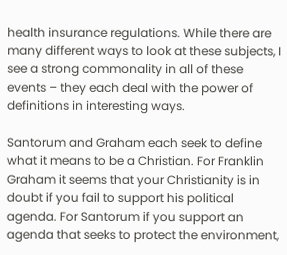health insurance regulations. While there are many different ways to look at these subjects, I see a strong commonality in all of these events – they each deal with the power of definitions in interesting ways.

Santorum and Graham each seek to define what it means to be a Christian. For Franklin Graham it seems that your Christianity is in doubt if you fail to support his political agenda. For Santorum if you support an agenda that seeks to protect the environment,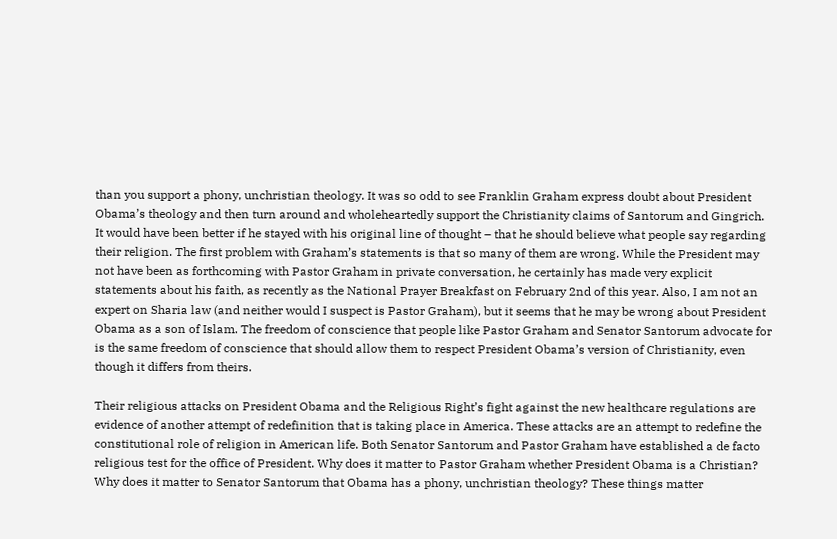than you support a phony, unchristian theology. It was so odd to see Franklin Graham express doubt about President Obama’s theology and then turn around and wholeheartedly support the Christianity claims of Santorum and Gingrich. It would have been better if he stayed with his original line of thought – that he should believe what people say regarding their religion. The first problem with Graham’s statements is that so many of them are wrong. While the President may not have been as forthcoming with Pastor Graham in private conversation, he certainly has made very explicit statements about his faith, as recently as the National Prayer Breakfast on February 2nd of this year. Also, I am not an expert on Sharia law (and neither would I suspect is Pastor Graham), but it seems that he may be wrong about President Obama as a son of Islam. The freedom of conscience that people like Pastor Graham and Senator Santorum advocate for is the same freedom of conscience that should allow them to respect President Obama’s version of Christianity, even though it differs from theirs.

Their religious attacks on President Obama and the Religious Right’s fight against the new healthcare regulations are evidence of another attempt of redefinition that is taking place in America. These attacks are an attempt to redefine the constitutional role of religion in American life. Both Senator Santorum and Pastor Graham have established a de facto religious test for the office of President. Why does it matter to Pastor Graham whether President Obama is a Christian? Why does it matter to Senator Santorum that Obama has a phony, unchristian theology? These things matter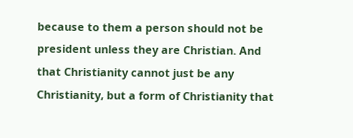because to them a person should not be president unless they are Christian. And that Christianity cannot just be any Christianity, but a form of Christianity that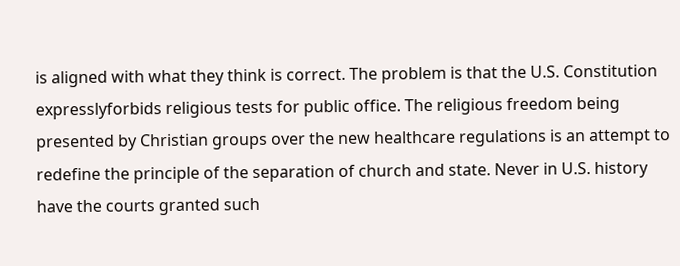is aligned with what they think is correct. The problem is that the U.S. Constitution expresslyforbids religious tests for public office. The religious freedom being presented by Christian groups over the new healthcare regulations is an attempt to redefine the principle of the separation of church and state. Never in U.S. history have the courts granted such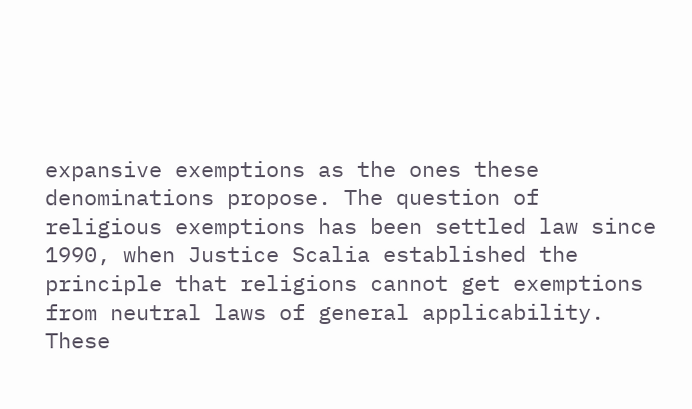expansive exemptions as the ones these denominations propose. The question of religious exemptions has been settled law since 1990, when Justice Scalia established the principle that religions cannot get exemptions from neutral laws of general applicability. These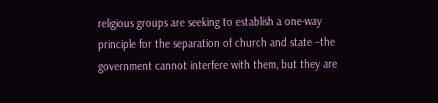religious groups are seeking to establish a one-way principle for the separation of church and state –the government cannot interfere with them, but they are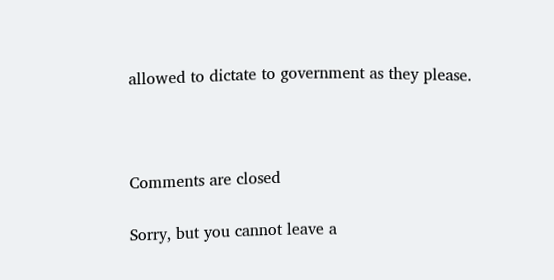allowed to dictate to government as they please.



Comments are closed

Sorry, but you cannot leave a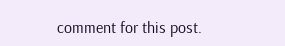comment for this post.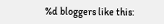%d bloggers like this: